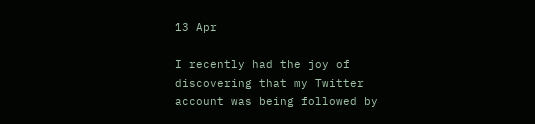13 Apr

I recently had the joy of discovering that my Twitter account was being followed by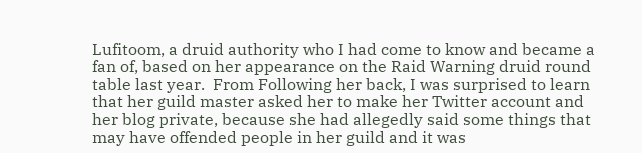Lufitoom, a druid authority who I had come to know and became a fan of, based on her appearance on the Raid Warning druid round table last year.  From Following her back, I was surprised to learn that her guild master asked her to make her Twitter account and her blog private, because she had allegedly said some things that may have offended people in her guild and it was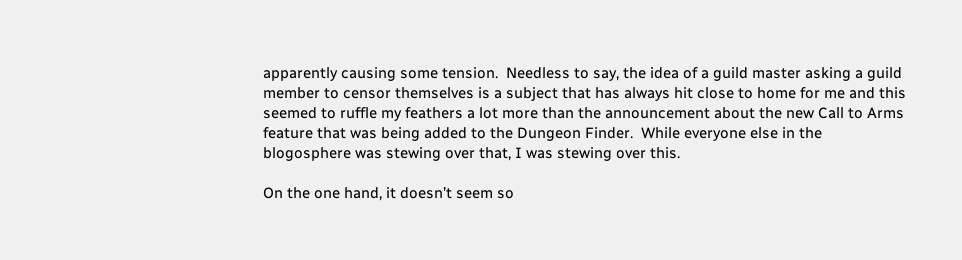apparently causing some tension.  Needless to say, the idea of a guild master asking a guild member to censor themselves is a subject that has always hit close to home for me and this seemed to ruffle my feathers a lot more than the announcement about the new Call to Arms feature that was being added to the Dungeon Finder.  While everyone else in the blogosphere was stewing over that, I was stewing over this.

On the one hand, it doesn’t seem so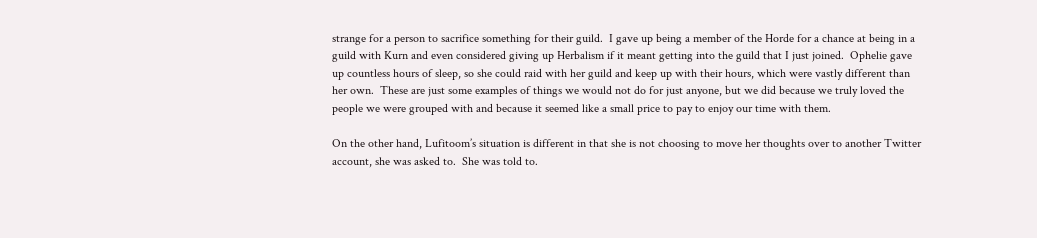strange for a person to sacrifice something for their guild.  I gave up being a member of the Horde for a chance at being in a guild with Kurn and even considered giving up Herbalism if it meant getting into the guild that I just joined.  Ophelie gave up countless hours of sleep, so she could raid with her guild and keep up with their hours, which were vastly different than her own.  These are just some examples of things we would not do for just anyone, but we did because we truly loved the people we were grouped with and because it seemed like a small price to pay to enjoy our time with them.

On the other hand, Lufitoom’s situation is different in that she is not choosing to move her thoughts over to another Twitter account, she was asked to.  She was told to.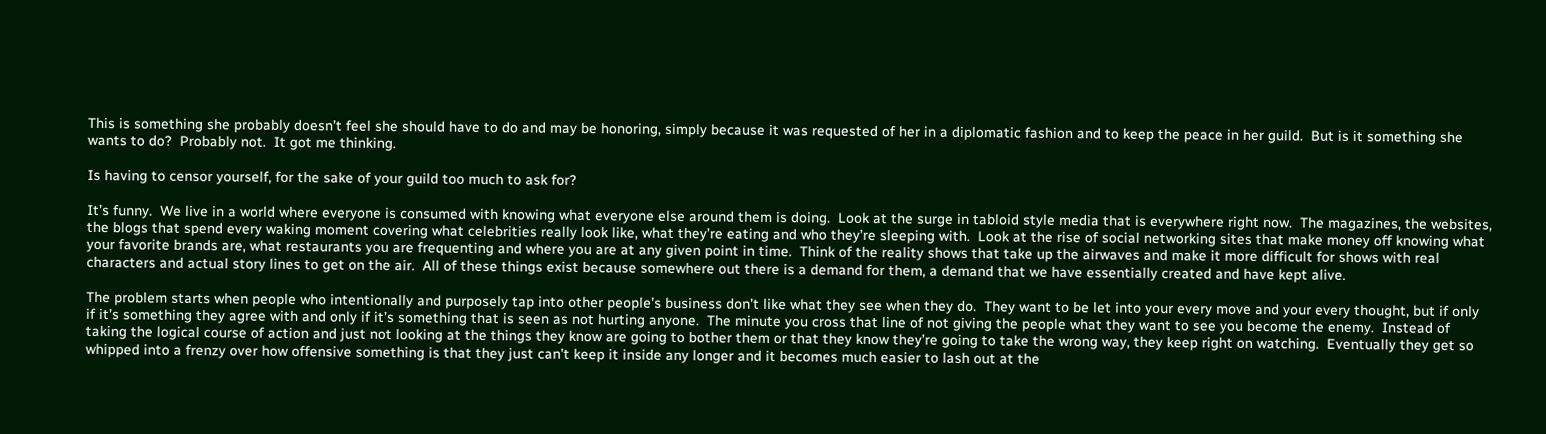This is something she probably doesn’t feel she should have to do and may be honoring, simply because it was requested of her in a diplomatic fashion and to keep the peace in her guild.  But is it something she wants to do?  Probably not.  It got me thinking.

Is having to censor yourself, for the sake of your guild too much to ask for?

It’s funny.  We live in a world where everyone is consumed with knowing what everyone else around them is doing.  Look at the surge in tabloid style media that is everywhere right now.  The magazines, the websites, the blogs that spend every waking moment covering what celebrities really look like, what they’re eating and who they’re sleeping with.  Look at the rise of social networking sites that make money off knowing what your favorite brands are, what restaurants you are frequenting and where you are at any given point in time.  Think of the reality shows that take up the airwaves and make it more difficult for shows with real characters and actual story lines to get on the air.  All of these things exist because somewhere out there is a demand for them, a demand that we have essentially created and have kept alive.

The problem starts when people who intentionally and purposely tap into other people’s business don’t like what they see when they do.  They want to be let into your every move and your every thought, but if only if it’s something they agree with and only if it’s something that is seen as not hurting anyone.  The minute you cross that line of not giving the people what they want to see you become the enemy.  Instead of taking the logical course of action and just not looking at the things they know are going to bother them or that they know they’re going to take the wrong way, they keep right on watching.  Eventually they get so whipped into a frenzy over how offensive something is that they just can’t keep it inside any longer and it becomes much easier to lash out at the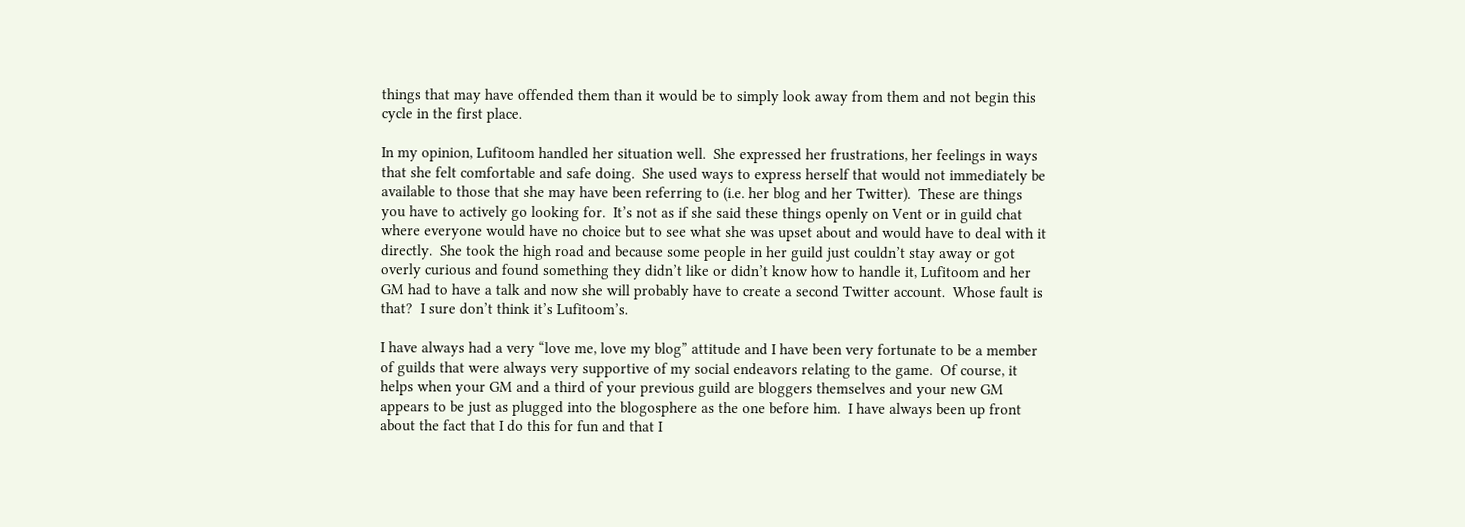things that may have offended them than it would be to simply look away from them and not begin this cycle in the first place.

In my opinion, Lufitoom handled her situation well.  She expressed her frustrations, her feelings in ways that she felt comfortable and safe doing.  She used ways to express herself that would not immediately be available to those that she may have been referring to (i.e. her blog and her Twitter).  These are things you have to actively go looking for.  It’s not as if she said these things openly on Vent or in guild chat where everyone would have no choice but to see what she was upset about and would have to deal with it directly.  She took the high road and because some people in her guild just couldn’t stay away or got overly curious and found something they didn’t like or didn’t know how to handle it, Lufitoom and her GM had to have a talk and now she will probably have to create a second Twitter account.  Whose fault is that?  I sure don’t think it’s Lufitoom’s.

I have always had a very “love me, love my blog” attitude and I have been very fortunate to be a member of guilds that were always very supportive of my social endeavors relating to the game.  Of course, it helps when your GM and a third of your previous guild are bloggers themselves and your new GM appears to be just as plugged into the blogosphere as the one before him.  I have always been up front about the fact that I do this for fun and that I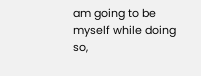am going to be myself while doing so,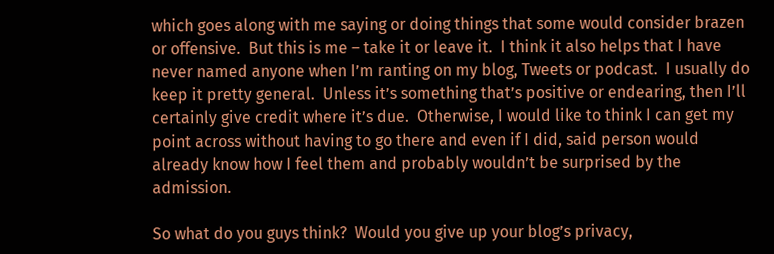which goes along with me saying or doing things that some would consider brazen or offensive.  But this is me – take it or leave it.  I think it also helps that I have never named anyone when I’m ranting on my blog, Tweets or podcast.  I usually do keep it pretty general.  Unless it’s something that’s positive or endearing, then I’ll certainly give credit where it’s due.  Otherwise, I would like to think I can get my point across without having to go there and even if I did, said person would already know how I feel them and probably wouldn’t be surprised by the admission.

So what do you guys think?  Would you give up your blog’s privacy,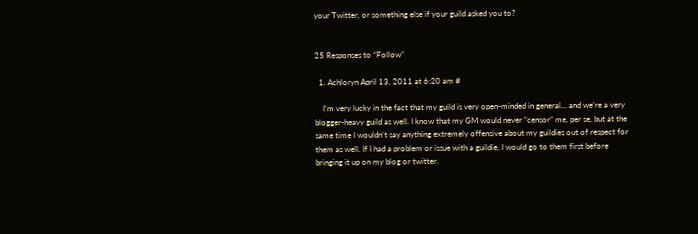your Twitter, or something else if your guild asked you to?


25 Responses to “Follow”

  1. Achloryn April 13, 2011 at 6:20 am #

    I’m very lucky in the fact that my guild is very open-minded in general… and we’re a very blogger-heavy guild as well. I know that my GM would never “censor” me, per se, but at the same time I wouldn’t say anything extremely offensive about my guildies out of respect for them as well. If I had a problem or issue with a guildie, I would go to them first before bringing it up on my blog or twitter.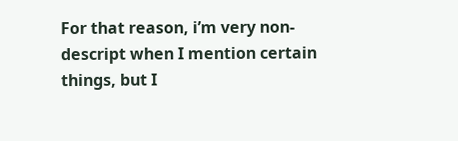For that reason, i’m very non-descript when I mention certain things, but I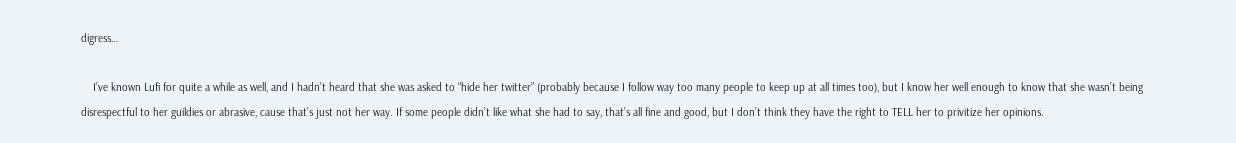digress…

    I’ve known Lufi for quite a while as well, and I hadn’t heard that she was asked to “hide her twitter” (probably because I follow way too many people to keep up at all times too), but I know her well enough to know that she wasn’t being disrespectful to her guildies or abrasive, cause that’s just not her way. If some people didn’t like what she had to say, that’s all fine and good, but I don’t think they have the right to TELL her to privitize her opinions.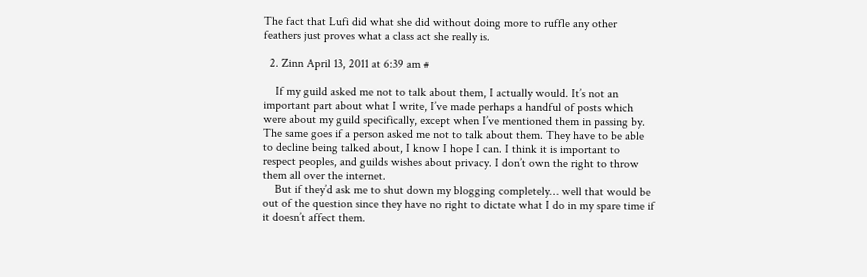The fact that Lufi did what she did without doing more to ruffle any other feathers just proves what a class act she really is.

  2. Zinn April 13, 2011 at 6:39 am #

    If my guild asked me not to talk about them, I actually would. It’s not an important part about what I write, I’ve made perhaps a handful of posts which were about my guild specifically, except when I’ve mentioned them in passing by. The same goes if a person asked me not to talk about them. They have to be able to decline being talked about, I know I hope I can. I think it is important to respect peoples, and guilds wishes about privacy. I don’t own the right to throw them all over the internet.
    But if they’d ask me to shut down my blogging completely… well that would be out of the question since they have no right to dictate what I do in my spare time if it doesn’t affect them.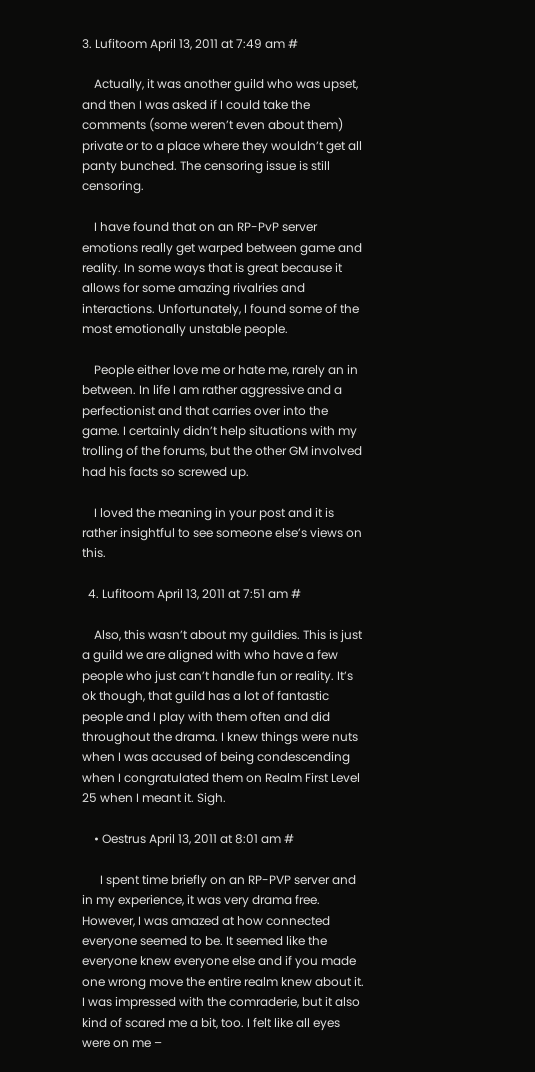3. Lufitoom April 13, 2011 at 7:49 am #

    Actually, it was another guild who was upset, and then I was asked if I could take the comments (some weren’t even about them) private or to a place where they wouldn’t get all panty bunched. The censoring issue is still censoring.

    I have found that on an RP-PvP server emotions really get warped between game and reality. In some ways that is great because it allows for some amazing rivalries and interactions. Unfortunately, I found some of the most emotionally unstable people.

    People either love me or hate me, rarely an in between. In life I am rather aggressive and a perfectionist and that carries over into the game. I certainly didn’t help situations with my trolling of the forums, but the other GM involved had his facts so screwed up.

    I loved the meaning in your post and it is rather insightful to see someone else’s views on this.

  4. Lufitoom April 13, 2011 at 7:51 am #

    Also, this wasn’t about my guildies. This is just a guild we are aligned with who have a few people who just can’t handle fun or reality. It’s ok though, that guild has a lot of fantastic people and I play with them often and did throughout the drama. I knew things were nuts when I was accused of being condescending when I congratulated them on Realm First Level 25 when I meant it. Sigh.

    • Oestrus April 13, 2011 at 8:01 am #

      I spent time briefly on an RP-PVP server and in my experience, it was very drama free. However, I was amazed at how connected everyone seemed to be. It seemed like the everyone knew everyone else and if you made one wrong move the entire realm knew about it. I was impressed with the comraderie, but it also kind of scared me a bit, too. I felt like all eyes were on me –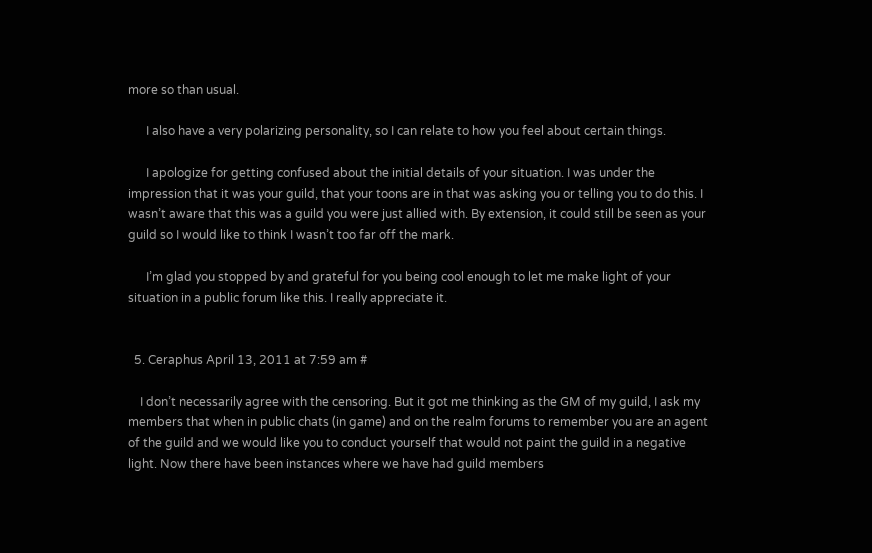more so than usual.

      I also have a very polarizing personality, so I can relate to how you feel about certain things.

      I apologize for getting confused about the initial details of your situation. I was under the impression that it was your guild, that your toons are in that was asking you or telling you to do this. I wasn’t aware that this was a guild you were just allied with. By extension, it could still be seen as your guild so I would like to think I wasn’t too far off the mark.

      I’m glad you stopped by and grateful for you being cool enough to let me make light of your situation in a public forum like this. I really appreciate it.


  5. Ceraphus April 13, 2011 at 7:59 am #

    I don’t necessarily agree with the censoring. But it got me thinking as the GM of my guild, I ask my members that when in public chats (in game) and on the realm forums to remember you are an agent of the guild and we would like you to conduct yourself that would not paint the guild in a negative light. Now there have been instances where we have had guild members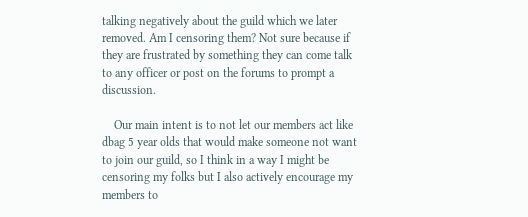talking negatively about the guild which we later removed. Am I censoring them? Not sure because if they are frustrated by something they can come talk to any officer or post on the forums to prompt a discussion.

    Our main intent is to not let our members act like dbag 5 year olds that would make someone not want to join our guild, so I think in a way I might be censoring my folks but I also actively encourage my members to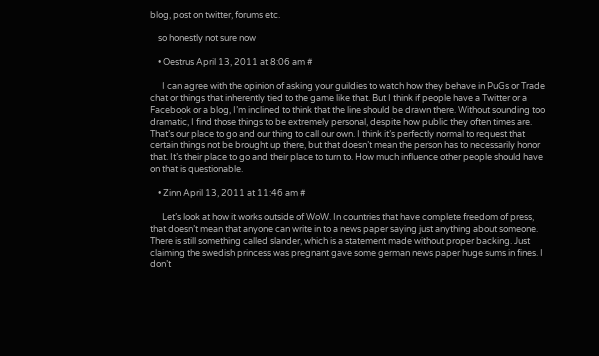blog, post on twitter, forums etc.

    so honestly not sure now

    • Oestrus April 13, 2011 at 8:06 am #

      I can agree with the opinion of asking your guildies to watch how they behave in PuGs or Trade chat or things that inherently tied to the game like that. But I think if people have a Twitter or a Facebook or a blog, I’m inclined to think that the line should be drawn there. Without sounding too dramatic, I find those things to be extremely personal, despite how public they often times are. That’s our place to go and our thing to call our own. I think it’s perfectly normal to request that certain things not be brought up there, but that doesn’t mean the person has to necessarily honor that. It’s their place to go and their place to turn to. How much influence other people should have on that is questionable.

    • Zinn April 13, 2011 at 11:46 am #

      Let’s look at how it works outside of WoW. In countries that have complete freedom of press, that doesn’t mean that anyone can write in to a news paper saying just anything about someone. There is still something called slander, which is a statement made without proper backing. Just claiming the swedish princess was pregnant gave some german news paper huge sums in fines. I don’t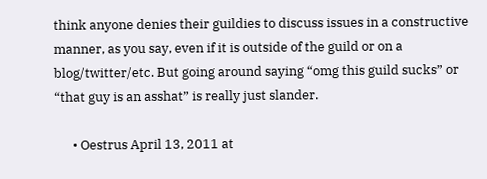think anyone denies their guildies to discuss issues in a constructive manner, as you say, even if it is outside of the guild or on a blog/twitter/etc. But going around saying “omg this guild sucks” or “that guy is an asshat” is really just slander.

      • Oestrus April 13, 2011 at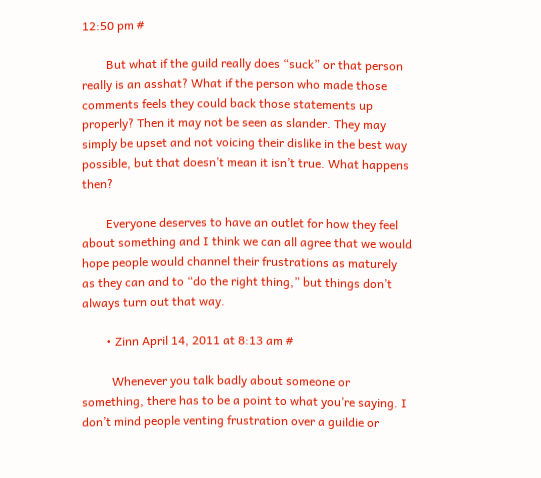12:50 pm #

        But what if the guild really does “suck” or that person really is an asshat? What if the person who made those comments feels they could back those statements up properly? Then it may not be seen as slander. They may simply be upset and not voicing their dislike in the best way possible, but that doesn’t mean it isn’t true. What happens then?

        Everyone deserves to have an outlet for how they feel about something and I think we can all agree that we would hope people would channel their frustrations as maturely as they can and to “do the right thing,” but things don’t always turn out that way.

        • Zinn April 14, 2011 at 8:13 am #

          Whenever you talk badly about someone or something, there has to be a point to what you’re saying. I don’t mind people venting frustration over a guildie or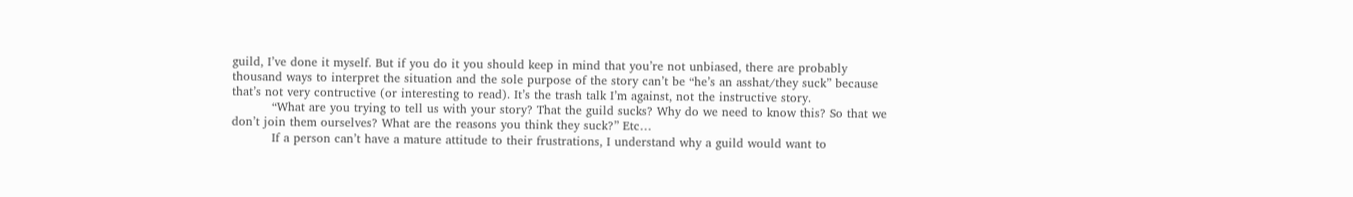guild, I’ve done it myself. But if you do it you should keep in mind that you’re not unbiased, there are probably thousand ways to interpret the situation and the sole purpose of the story can’t be “he’s an asshat/they suck” because that’s not very contructive (or interesting to read). It’s the trash talk I’m against, not the instructive story.
          “What are you trying to tell us with your story? That the guild sucks? Why do we need to know this? So that we don’t join them ourselves? What are the reasons you think they suck?” Etc…
          If a person can’t have a mature attitude to their frustrations, I understand why a guild would want to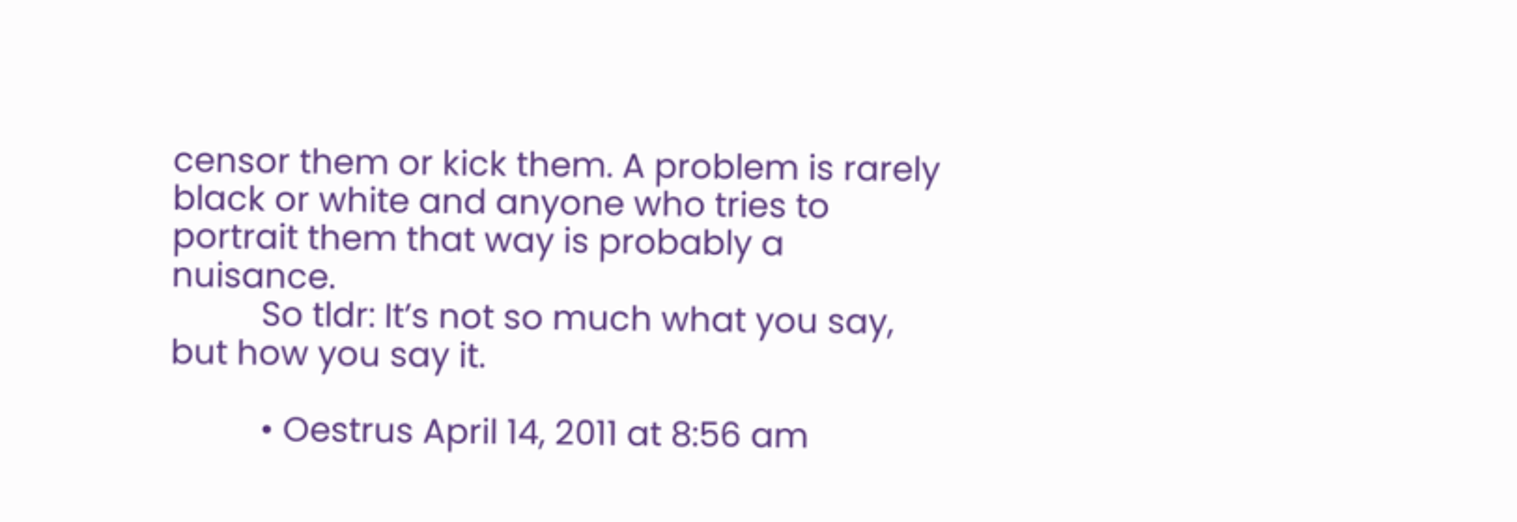censor them or kick them. A problem is rarely black or white and anyone who tries to portrait them that way is probably a nuisance.
          So tldr: It’s not so much what you say, but how you say it.

          • Oestrus April 14, 2011 at 8:56 am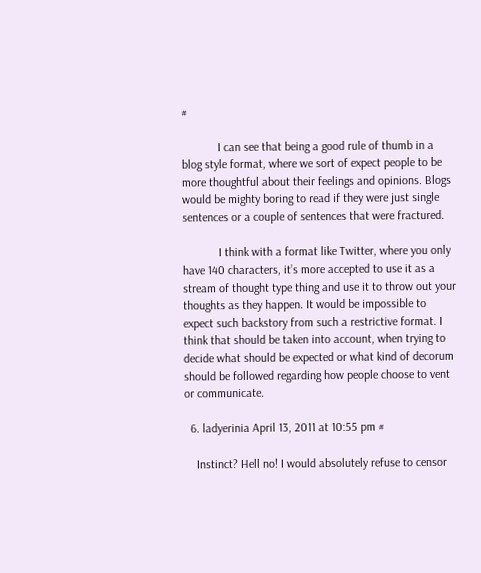#

            I can see that being a good rule of thumb in a blog style format, where we sort of expect people to be more thoughtful about their feelings and opinions. Blogs would be mighty boring to read if they were just single sentences or a couple of sentences that were fractured.

            I think with a format like Twitter, where you only have 140 characters, it’s more accepted to use it as a stream of thought type thing and use it to throw out your thoughts as they happen. It would be impossible to expect such backstory from such a restrictive format. I think that should be taken into account, when trying to decide what should be expected or what kind of decorum should be followed regarding how people choose to vent or communicate.

  6. ladyerinia April 13, 2011 at 10:55 pm #

    Instinct? Hell no! I would absolutely refuse to censor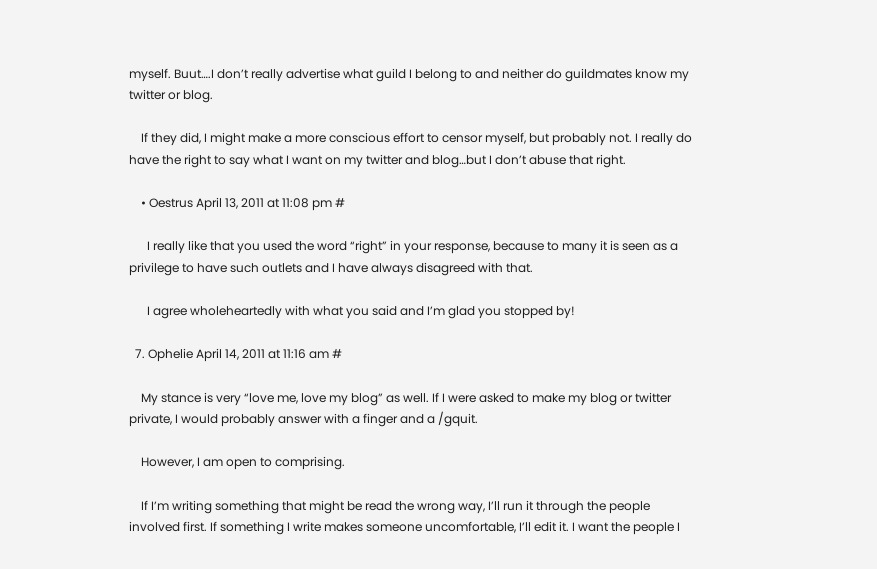myself. Buut….I don’t really advertise what guild I belong to and neither do guildmates know my twitter or blog.

    If they did, I might make a more conscious effort to censor myself, but probably not. I really do have the right to say what I want on my twitter and blog…but I don’t abuse that right.

    • Oestrus April 13, 2011 at 11:08 pm #

      I really like that you used the word “right” in your response, because to many it is seen as a privilege to have such outlets and I have always disagreed with that.

      I agree wholeheartedly with what you said and I’m glad you stopped by!

  7. Ophelie April 14, 2011 at 11:16 am #

    My stance is very “love me, love my blog” as well. If I were asked to make my blog or twitter private, I would probably answer with a finger and a /gquit.

    However, I am open to comprising.

    If I’m writing something that might be read the wrong way, I’ll run it through the people involved first. If something I write makes someone uncomfortable, I’ll edit it. I want the people I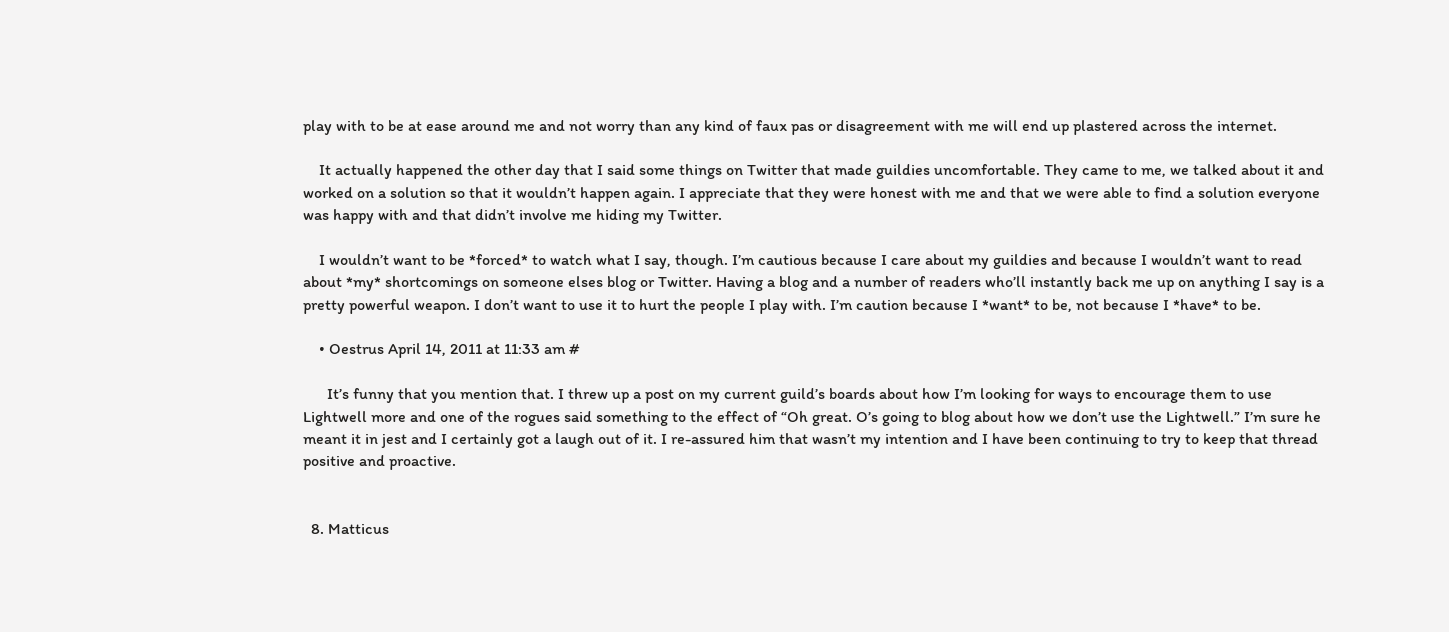play with to be at ease around me and not worry than any kind of faux pas or disagreement with me will end up plastered across the internet.

    It actually happened the other day that I said some things on Twitter that made guildies uncomfortable. They came to me, we talked about it and worked on a solution so that it wouldn’t happen again. I appreciate that they were honest with me and that we were able to find a solution everyone was happy with and that didn’t involve me hiding my Twitter.

    I wouldn’t want to be *forced* to watch what I say, though. I’m cautious because I care about my guildies and because I wouldn’t want to read about *my* shortcomings on someone elses blog or Twitter. Having a blog and a number of readers who’ll instantly back me up on anything I say is a pretty powerful weapon. I don’t want to use it to hurt the people I play with. I’m caution because I *want* to be, not because I *have* to be.

    • Oestrus April 14, 2011 at 11:33 am #

      It’s funny that you mention that. I threw up a post on my current guild’s boards about how I’m looking for ways to encourage them to use Lightwell more and one of the rogues said something to the effect of “Oh great. O’s going to blog about how we don’t use the Lightwell.” I’m sure he meant it in jest and I certainly got a laugh out of it. I re-assured him that wasn’t my intention and I have been continuing to try to keep that thread positive and proactive.


  8. Matticus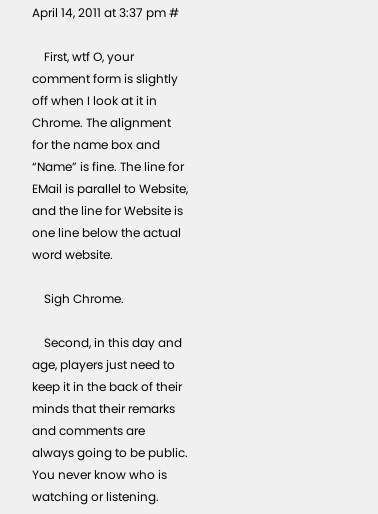April 14, 2011 at 3:37 pm #

    First, wtf O, your comment form is slightly off when I look at it in Chrome. The alignment for the name box and “Name” is fine. The line for EMail is parallel to Website, and the line for Website is one line below the actual word website.

    Sigh Chrome.

    Second, in this day and age, players just need to keep it in the back of their minds that their remarks and comments are always going to be public. You never know who is watching or listening.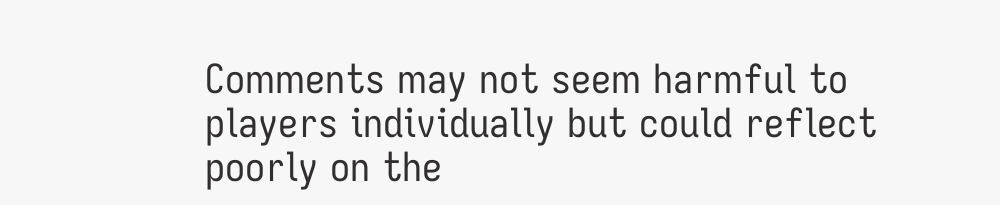Comments may not seem harmful to players individually but could reflect poorly on the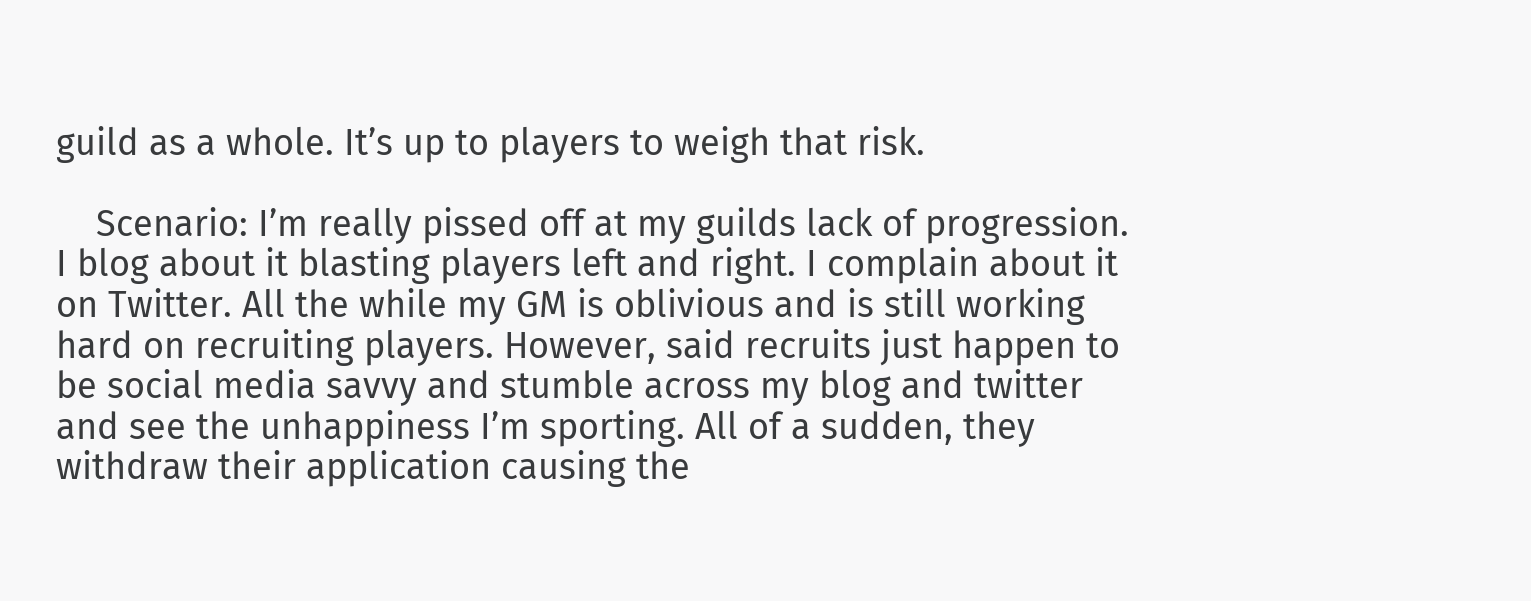guild as a whole. It’s up to players to weigh that risk.

    Scenario: I’m really pissed off at my guilds lack of progression. I blog about it blasting players left and right. I complain about it on Twitter. All the while my GM is oblivious and is still working hard on recruiting players. However, said recruits just happen to be social media savvy and stumble across my blog and twitter and see the unhappiness I’m sporting. All of a sudden, they withdraw their application causing the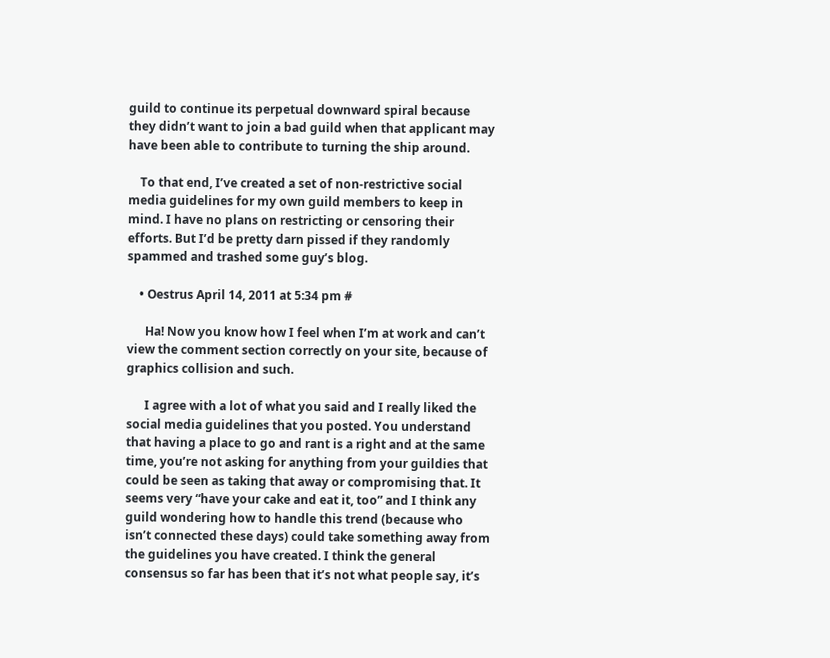guild to continue its perpetual downward spiral because they didn’t want to join a bad guild when that applicant may have been able to contribute to turning the ship around.

    To that end, I’ve created a set of non-restrictive social media guidelines for my own guild members to keep in mind. I have no plans on restricting or censoring their efforts. But I’d be pretty darn pissed if they randomly spammed and trashed some guy’s blog.

    • Oestrus April 14, 2011 at 5:34 pm #

      Ha! Now you know how I feel when I’m at work and can’t view the comment section correctly on your site, because of graphics collision and such.

      I agree with a lot of what you said and I really liked the social media guidelines that you posted. You understand that having a place to go and rant is a right and at the same time, you’re not asking for anything from your guildies that could be seen as taking that away or compromising that. It seems very “have your cake and eat it, too” and I think any guild wondering how to handle this trend (because who isn’t connected these days) could take something away from the guidelines you have created. I think the general consensus so far has been that it’s not what people say, it’s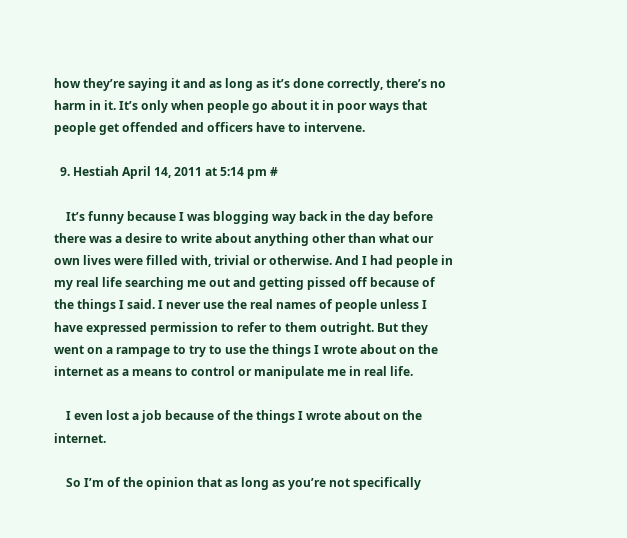how they’re saying it and as long as it’s done correctly, there’s no harm in it. It’s only when people go about it in poor ways that people get offended and officers have to intervene.

  9. Hestiah April 14, 2011 at 5:14 pm #

    It’s funny because I was blogging way back in the day before there was a desire to write about anything other than what our own lives were filled with, trivial or otherwise. And I had people in my real life searching me out and getting pissed off because of the things I said. I never use the real names of people unless I have expressed permission to refer to them outright. But they went on a rampage to try to use the things I wrote about on the internet as a means to control or manipulate me in real life.

    I even lost a job because of the things I wrote about on the internet.

    So I’m of the opinion that as long as you’re not specifically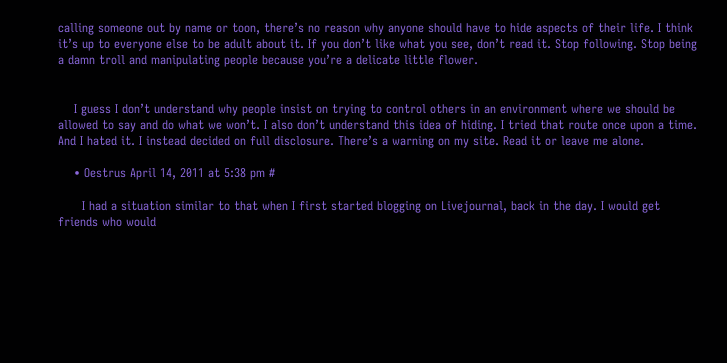calling someone out by name or toon, there’s no reason why anyone should have to hide aspects of their life. I think it’s up to everyone else to be adult about it. If you don’t like what you see, don’t read it. Stop following. Stop being a damn troll and manipulating people because you’re a delicate little flower.


    I guess I don’t understand why people insist on trying to control others in an environment where we should be allowed to say and do what we won’t. I also don’t understand this idea of hiding. I tried that route once upon a time. And I hated it. I instead decided on full disclosure. There’s a warning on my site. Read it or leave me alone.

    • Oestrus April 14, 2011 at 5:38 pm #

      I had a situation similar to that when I first started blogging on Livejournal, back in the day. I would get friends who would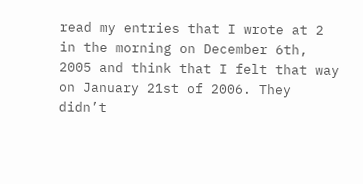read my entries that I wrote at 2 in the morning on December 6th, 2005 and think that I felt that way on January 21st of 2006. They didn’t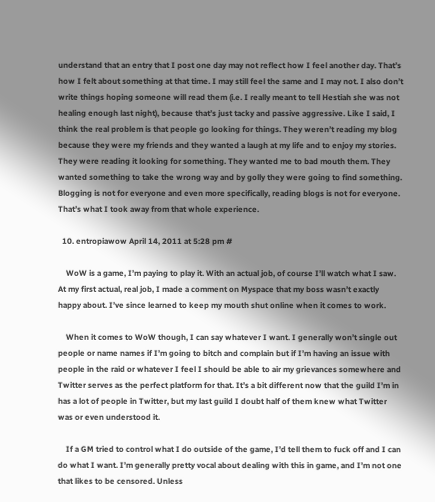understand that an entry that I post one day may not reflect how I feel another day. That’s how I felt about something at that time. I may still feel the same and I may not. I also don’t write things hoping someone will read them (i.e. I really meant to tell Hestiah she was not healing enough last night), because that’s just tacky and passive aggressive. Like I said, I think the real problem is that people go looking for things. They weren’t reading my blog because they were my friends and they wanted a laugh at my life and to enjoy my stories. They were reading it looking for something. They wanted me to bad mouth them. They wanted something to take the wrong way and by golly they were going to find something. Blogging is not for everyone and even more specifically, reading blogs is not for everyone. That’s what I took away from that whole experience.

  10. entropiawow April 14, 2011 at 5:28 pm #

    WoW is a game, I’m paying to play it. With an actual job, of course I’ll watch what I saw. At my first actual, real job, I made a comment on Myspace that my boss wasn’t exactly happy about. I’ve since learned to keep my mouth shut online when it comes to work.

    When it comes to WoW though, I can say whatever I want. I generally won’t single out people or name names if I’m going to bitch and complain but if I’m having an issue with people in the raid or whatever I feel I should be able to air my grievances somewhere and Twitter serves as the perfect platform for that. It’s a bit different now that the guild I’m in has a lot of people in Twitter, but my last guild I doubt half of them knew what Twitter was or even understood it.

    If a GM tried to control what I do outside of the game, I’d tell them to fuck off and I can do what I want. I’m generally pretty vocal about dealing with this in game, and I’m not one that likes to be censored. Unless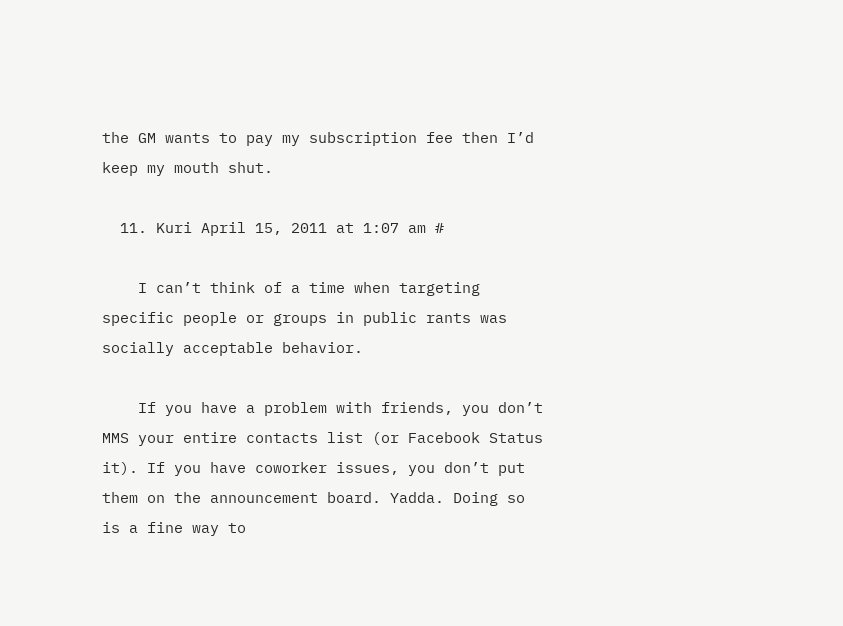the GM wants to pay my subscription fee then I’d keep my mouth shut.

  11. Kuri April 15, 2011 at 1:07 am #

    I can’t think of a time when targeting specific people or groups in public rants was socially acceptable behavior.

    If you have a problem with friends, you don’t MMS your entire contacts list (or Facebook Status it). If you have coworker issues, you don’t put them on the announcement board. Yadda. Doing so is a fine way to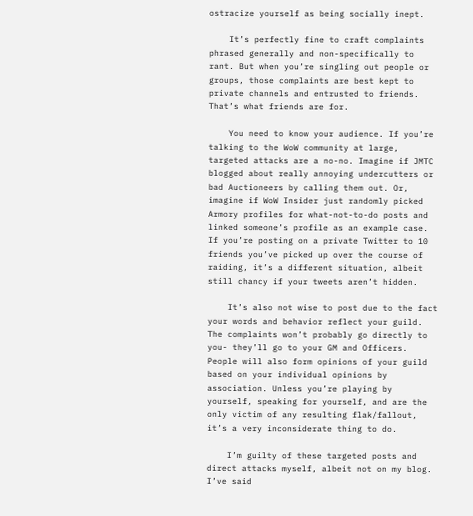ostracize yourself as being socially inept.

    It’s perfectly fine to craft complaints phrased generally and non-specifically to rant. But when you’re singling out people or groups, those complaints are best kept to private channels and entrusted to friends. That’s what friends are for.

    You need to know your audience. If you’re talking to the WoW community at large, targeted attacks are a no-no. Imagine if JMTC blogged about really annoying undercutters or bad Auctioneers by calling them out. Or, imagine if WoW Insider just randomly picked Armory profiles for what-not-to-do posts and linked someone’s profile as an example case. If you’re posting on a private Twitter to 10 friends you’ve picked up over the course of raiding, it’s a different situation, albeit still chancy if your tweets aren’t hidden.

    It’s also not wise to post due to the fact your words and behavior reflect your guild. The complaints won’t probably go directly to you- they’ll go to your GM and Officers. People will also form opinions of your guild based on your individual opinions by association. Unless you’re playing by yourself, speaking for yourself, and are the only victim of any resulting flak/fallout, it’s a very inconsiderate thing to do.

    I’m guilty of these targeted posts and direct attacks myself, albeit not on my blog. I’ve said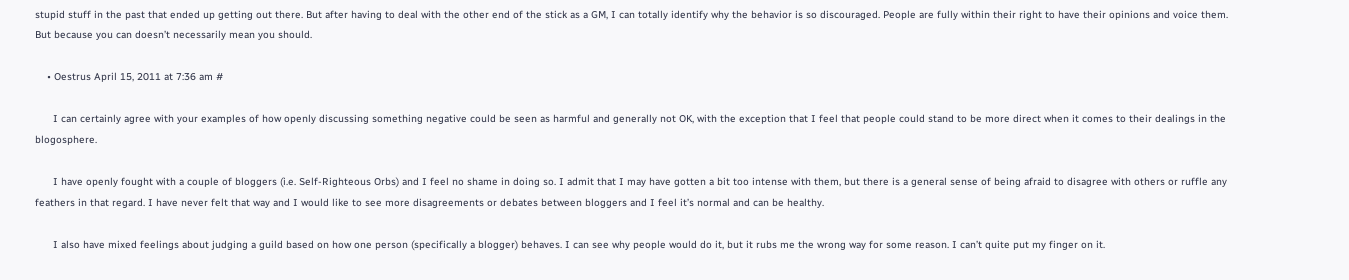stupid stuff in the past that ended up getting out there. But after having to deal with the other end of the stick as a GM, I can totally identify why the behavior is so discouraged. People are fully within their right to have their opinions and voice them. But because you can doesn’t necessarily mean you should.

    • Oestrus April 15, 2011 at 7:36 am #

      I can certainly agree with your examples of how openly discussing something negative could be seen as harmful and generally not OK, with the exception that I feel that people could stand to be more direct when it comes to their dealings in the blogosphere.

      I have openly fought with a couple of bloggers (i.e. Self-Righteous Orbs) and I feel no shame in doing so. I admit that I may have gotten a bit too intense with them, but there is a general sense of being afraid to disagree with others or ruffle any feathers in that regard. I have never felt that way and I would like to see more disagreements or debates between bloggers and I feel it’s normal and can be healthy.

      I also have mixed feelings about judging a guild based on how one person (specifically a blogger) behaves. I can see why people would do it, but it rubs me the wrong way for some reason. I can’t quite put my finger on it.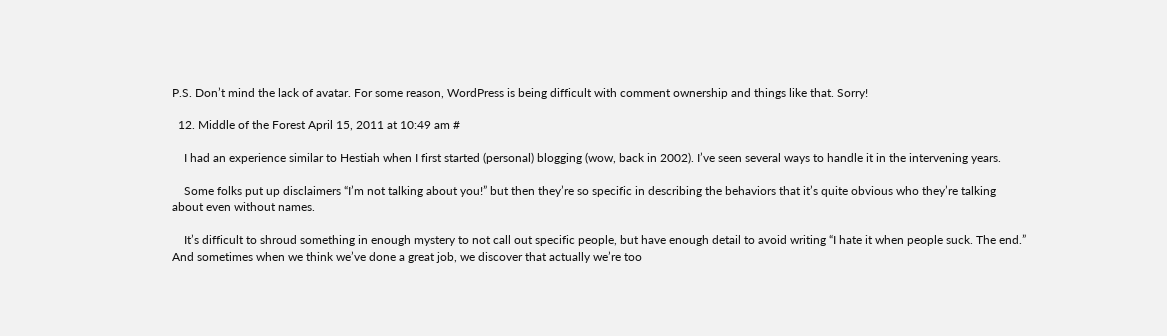P.S. Don’t mind the lack of avatar. For some reason, WordPress is being difficult with comment ownership and things like that. Sorry!

  12. Middle of the Forest April 15, 2011 at 10:49 am #

    I had an experience similar to Hestiah when I first started (personal) blogging (wow, back in 2002). I’ve seen several ways to handle it in the intervening years.

    Some folks put up disclaimers “I’m not talking about you!” but then they’re so specific in describing the behaviors that it’s quite obvious who they’re talking about even without names.

    It’s difficult to shroud something in enough mystery to not call out specific people, but have enough detail to avoid writing “I hate it when people suck. The end.” And sometimes when we think we’ve done a great job, we discover that actually we’re too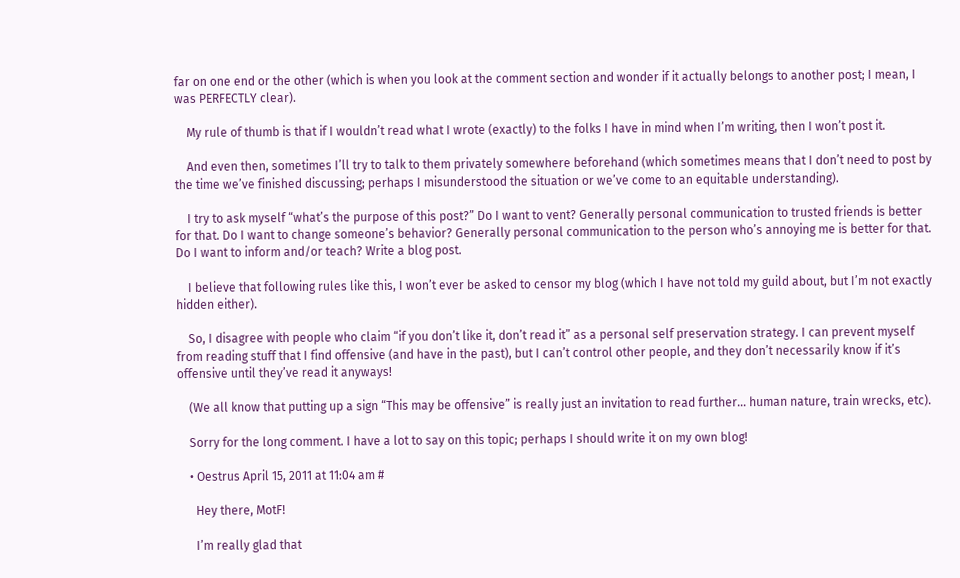far on one end or the other (which is when you look at the comment section and wonder if it actually belongs to another post; I mean, I was PERFECTLY clear).

    My rule of thumb is that if I wouldn’t read what I wrote (exactly) to the folks I have in mind when I’m writing, then I won’t post it.

    And even then, sometimes I’ll try to talk to them privately somewhere beforehand (which sometimes means that I don’t need to post by the time we’ve finished discussing; perhaps I misunderstood the situation or we’ve come to an equitable understanding).

    I try to ask myself “what’s the purpose of this post?” Do I want to vent? Generally personal communication to trusted friends is better for that. Do I want to change someone’s behavior? Generally personal communication to the person who’s annoying me is better for that. Do I want to inform and/or teach? Write a blog post.

    I believe that following rules like this, I won’t ever be asked to censor my blog (which I have not told my guild about, but I’m not exactly hidden either).

    So, I disagree with people who claim “if you don’t like it, don’t read it” as a personal self preservation strategy. I can prevent myself from reading stuff that I find offensive (and have in the past), but I can’t control other people, and they don’t necessarily know if it’s offensive until they’ve read it anyways!

    (We all know that putting up a sign “This may be offensive” is really just an invitation to read further… human nature, train wrecks, etc).

    Sorry for the long comment. I have a lot to say on this topic; perhaps I should write it on my own blog!

    • Oestrus April 15, 2011 at 11:04 am #

      Hey there, MotF!

      I’m really glad that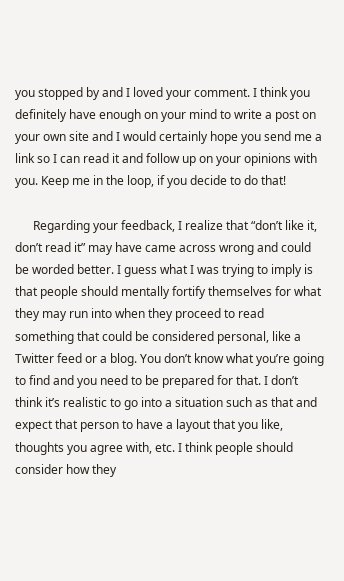you stopped by and I loved your comment. I think you definitely have enough on your mind to write a post on your own site and I would certainly hope you send me a link so I can read it and follow up on your opinions with you. Keep me in the loop, if you decide to do that!

      Regarding your feedback, I realize that “don’t like it, don’t read it” may have came across wrong and could be worded better. I guess what I was trying to imply is that people should mentally fortify themselves for what they may run into when they proceed to read something that could be considered personal, like a Twitter feed or a blog. You don’t know what you’re going to find and you need to be prepared for that. I don’t think it’s realistic to go into a situation such as that and expect that person to have a layout that you like, thoughts you agree with, etc. I think people should consider how they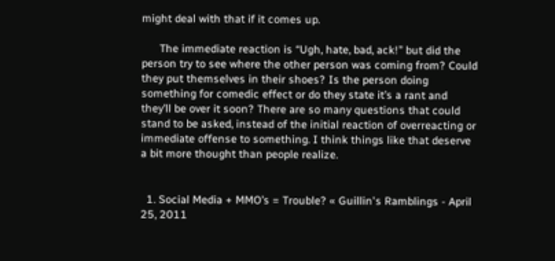might deal with that if it comes up.

      The immediate reaction is “Ugh, hate, bad, ack!” but did the person try to see where the other person was coming from? Could they put themselves in their shoes? Is the person doing something for comedic effect or do they state it’s a rant and they’ll be over it soon? There are so many questions that could stand to be asked, instead of the initial reaction of overreacting or immediate offense to something. I think things like that deserve a bit more thought than people realize.


  1. Social Media + MMO’s = Trouble? « Guillin's Ramblings - April 25, 2011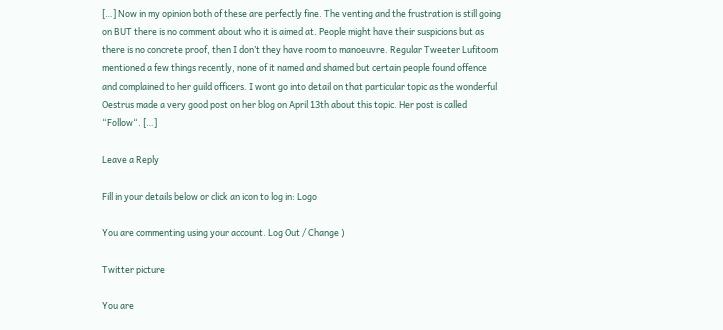[…] Now in my opinion both of these are perfectly fine. The venting and the frustration is still going on BUT there is no comment about who it is aimed at. People might have their suspicions but as there is no concrete proof, then I don’t they have room to manoeuvre. Regular Tweeter Lufitoom mentioned a few things recently, none of it named and shamed but certain people found offence and complained to her guild officers. I wont go into detail on that particular topic as the wonderful Oestrus made a very good post on her blog on April 13th about this topic. Her post is called “Follow“. […]

Leave a Reply

Fill in your details below or click an icon to log in: Logo

You are commenting using your account. Log Out / Change )

Twitter picture

You are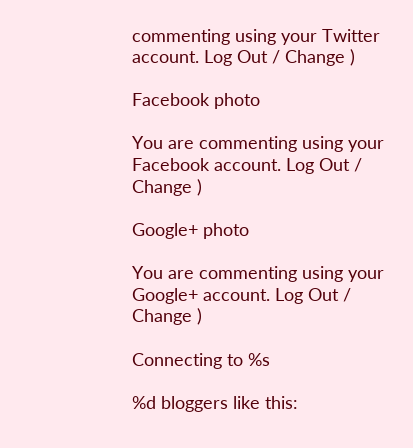commenting using your Twitter account. Log Out / Change )

Facebook photo

You are commenting using your Facebook account. Log Out / Change )

Google+ photo

You are commenting using your Google+ account. Log Out / Change )

Connecting to %s

%d bloggers like this: